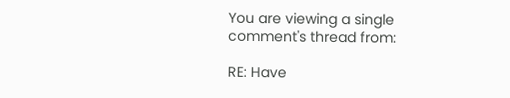You are viewing a single comment's thread from:

RE: Have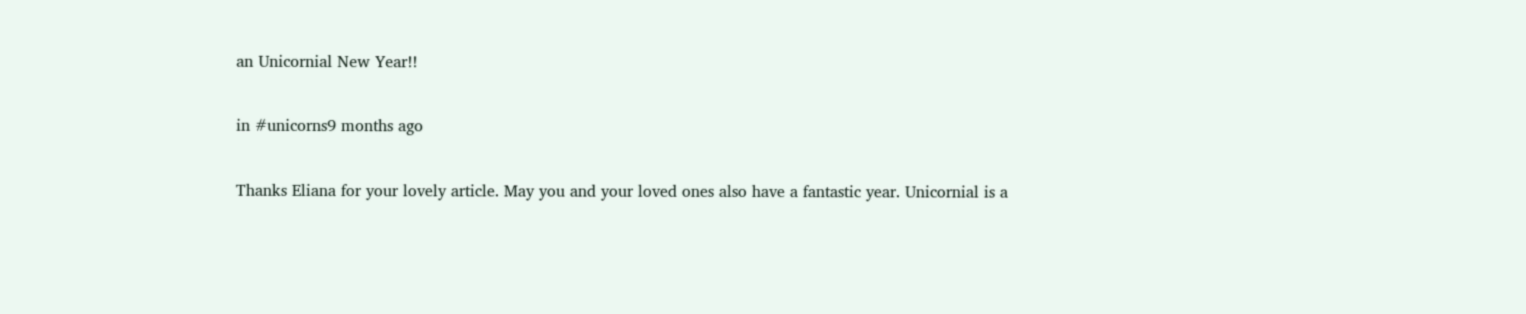an Unicornial New Year!!

in #unicorns9 months ago

Thanks Eliana for your lovely article. May you and your loved ones also have a fantastic year. Unicornial is a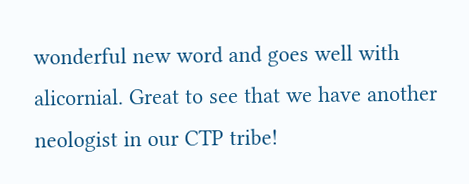wonderful new word and goes well with alicornial. Great to see that we have another neologist in our CTP tribe!